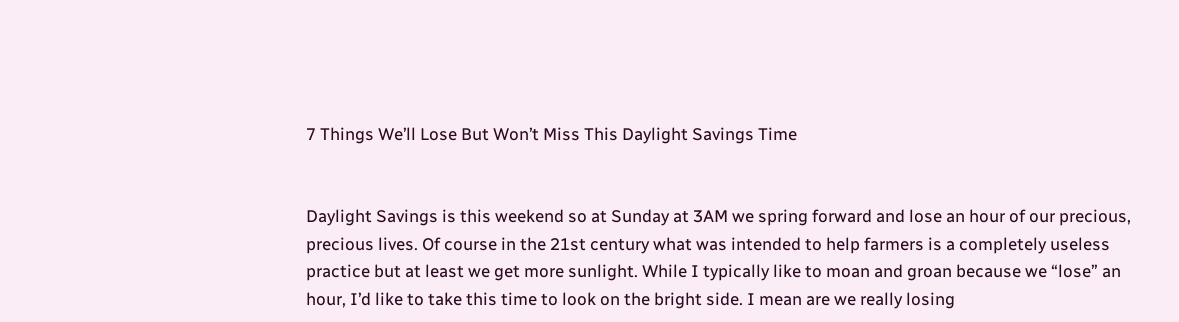7 Things We’ll Lose But Won’t Miss This Daylight Savings Time


Daylight Savings is this weekend so at Sunday at 3AM we spring forward and lose an hour of our precious, precious lives. Of course in the 21st century what was intended to help farmers is a completely useless practice but at least we get more sunlight. While I typically like to moan and groan because we “lose” an hour, I’d like to take this time to look on the bright side. I mean are we really losing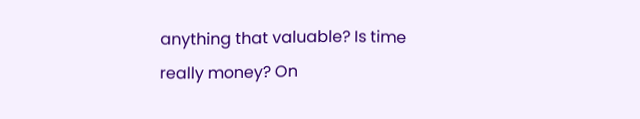anything that valuable? Is time really money? On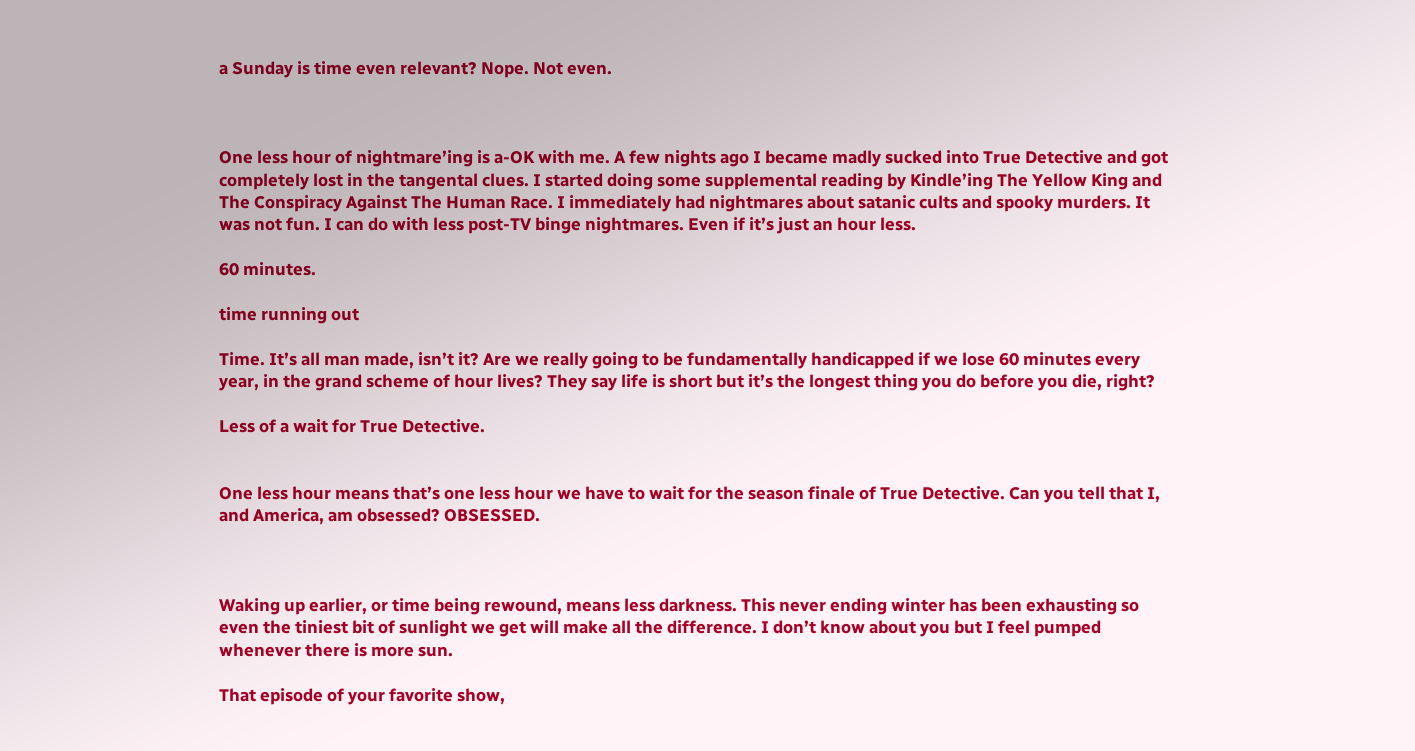a Sunday is time even relevant? Nope. Not even.



One less hour of nightmare’ing is a-OK with me. A few nights ago I became madly sucked into True Detective and got completely lost in the tangental clues. I started doing some supplemental reading by Kindle’ing The Yellow King and The Conspiracy Against The Human Race. I immediately had nightmares about satanic cults and spooky murders. It was not fun. I can do with less post-TV binge nightmares. Even if it’s just an hour less.

60 minutes.

time running out

Time. It’s all man made, isn’t it? Are we really going to be fundamentally handicapped if we lose 60 minutes every year, in the grand scheme of hour lives? They say life is short but it’s the longest thing you do before you die, right?

Less of a wait for True Detective.


One less hour means that’s one less hour we have to wait for the season finale of True Detective. Can you tell that I, and America, am obsessed? OBSESSED.



Waking up earlier, or time being rewound, means less darkness. This never ending winter has been exhausting so even the tiniest bit of sunlight we get will make all the difference. I don’t know about you but I feel pumped whenever there is more sun.

That episode of your favorite show,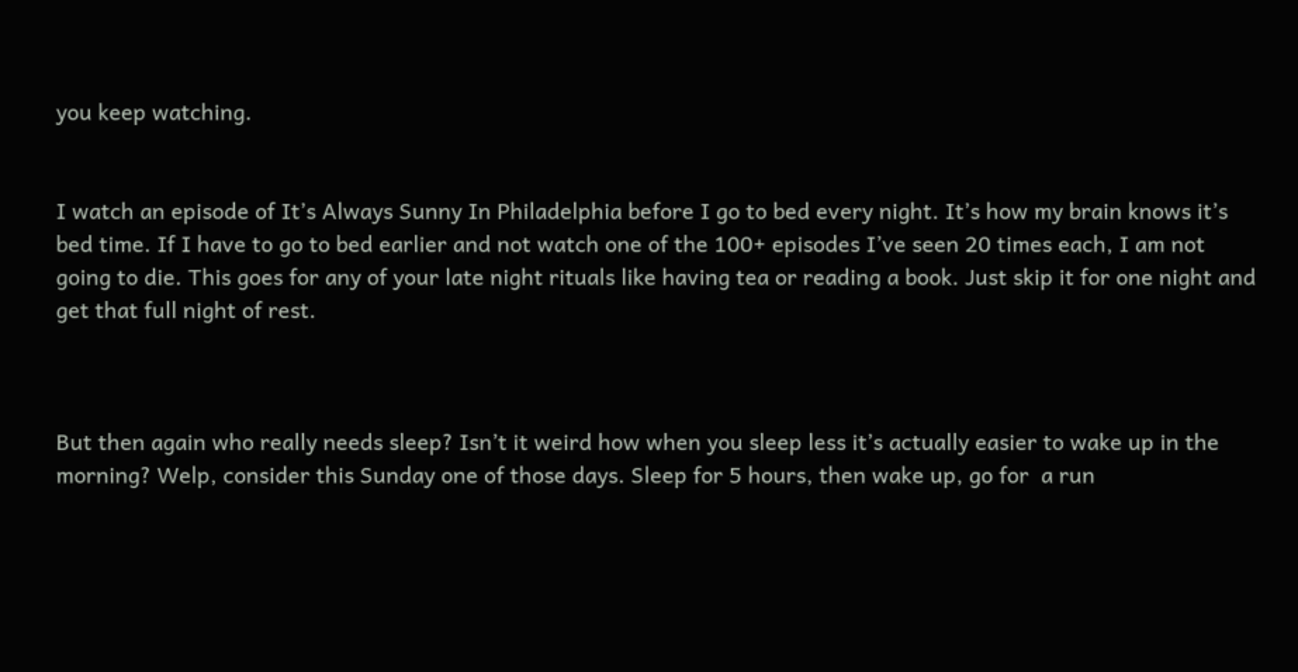you keep watching.


I watch an episode of It’s Always Sunny In Philadelphia before I go to bed every night. It’s how my brain knows it’s bed time. If I have to go to bed earlier and not watch one of the 100+ episodes I’ve seen 20 times each, I am not going to die. This goes for any of your late night rituals like having tea or reading a book. Just skip it for one night and get that full night of rest.



But then again who really needs sleep? Isn’t it weird how when you sleep less it’s actually easier to wake up in the morning? Welp, consider this Sunday one of those days. Sleep for 5 hours, then wake up, go for  a run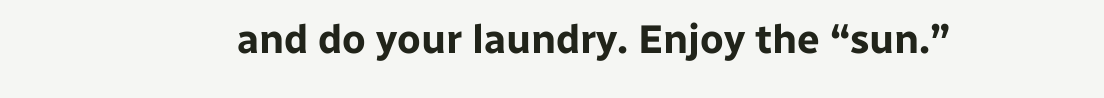and do your laundry. Enjoy the “sun.”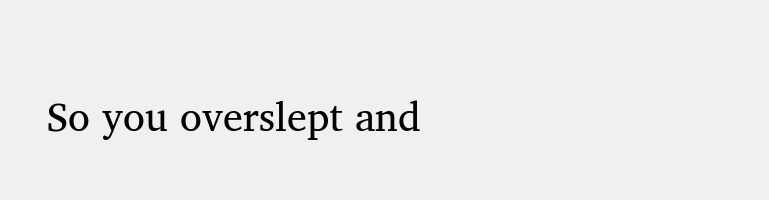So you overslept and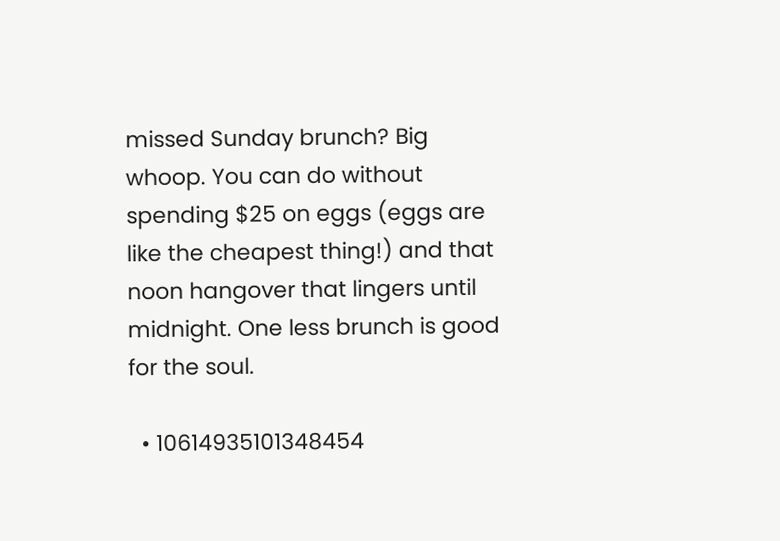missed Sunday brunch? Big whoop. You can do without spending $25 on eggs (eggs are like the cheapest thing!) and that noon hangover that lingers until midnight. One less brunch is good for the soul.

  • 10614935101348454